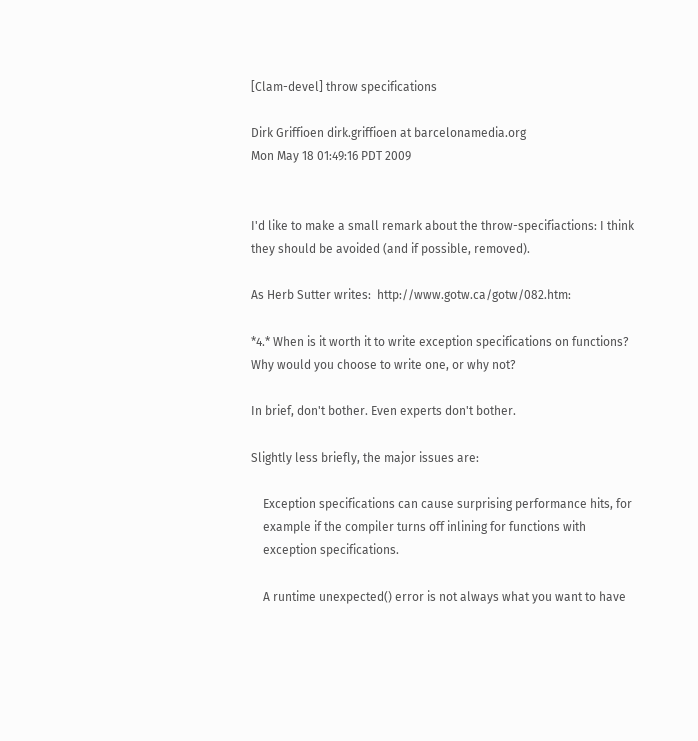[Clam-devel] throw specifications

Dirk Griffioen dirk.griffioen at barcelonamedia.org
Mon May 18 01:49:16 PDT 2009


I'd like to make a small remark about the throw-specifiactions: I think
they should be avoided (and if possible, removed).

As Herb Sutter writes:  http://www.gotw.ca/gotw/082.htm:

*4.* When is it worth it to write exception specifications on functions?
Why would you choose to write one, or why not?

In brief, don't bother. Even experts don't bother.

Slightly less briefly, the major issues are:

    Exception specifications can cause surprising performance hits, for
    example if the compiler turns off inlining for functions with
    exception specifications.

    A runtime unexpected() error is not always what you want to have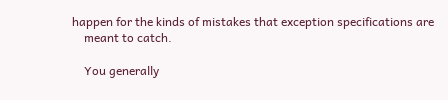happen for the kinds of mistakes that exception specifications are
    meant to catch.

    You generally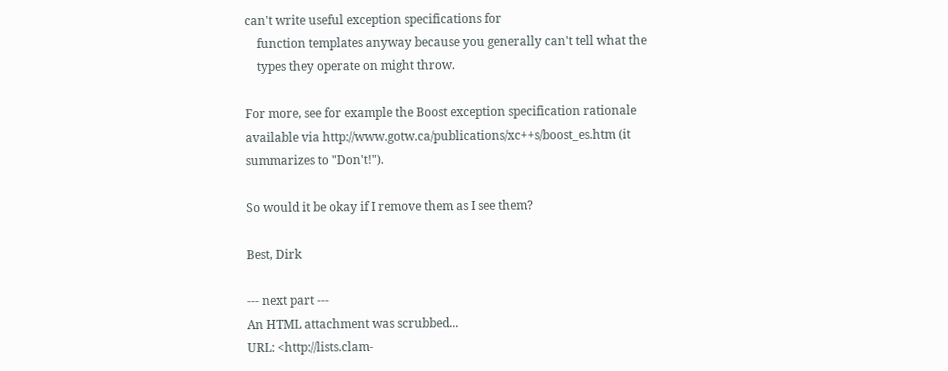can't write useful exception specifications for
    function templates anyway because you generally can't tell what the
    types they operate on might throw.

For more, see for example the Boost exception specification rationale
available via http://www.gotw.ca/publications/xc++s/boost_es.htm (it
summarizes to "Don't!").

So would it be okay if I remove them as I see them?

Best, Dirk

--- next part ---
An HTML attachment was scrubbed...
URL: <http://lists.clam-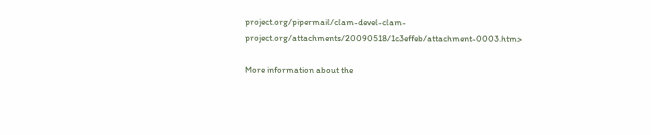project.org/pipermail/clam-devel-clam-project.org/attachments/20090518/1c3effeb/attachment-0003.htm>

More information about the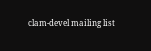clam-devel mailing list